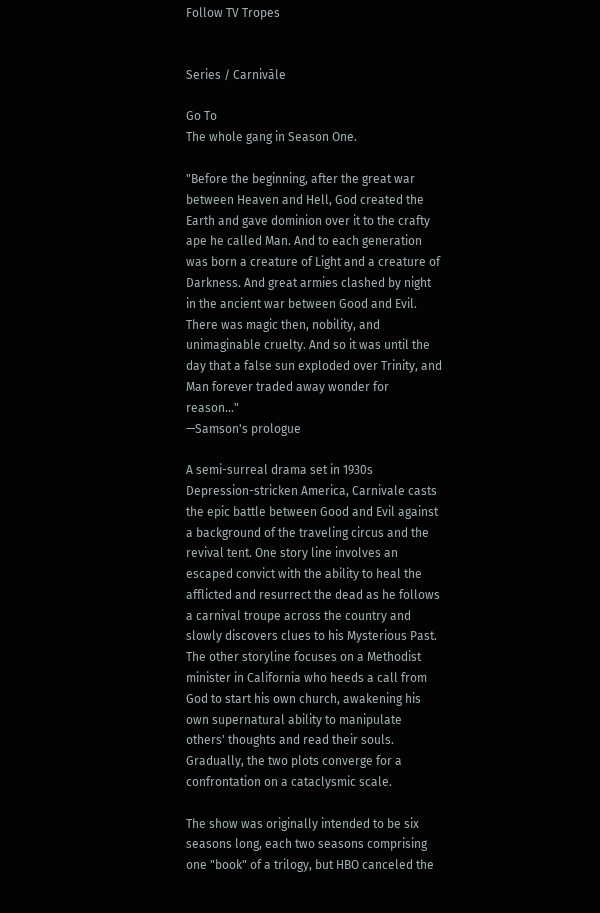Follow TV Tropes


Series / Carnivāle

Go To
The whole gang in Season One.

"Before the beginning, after the great war between Heaven and Hell, God created the Earth and gave dominion over it to the crafty ape he called Man. And to each generation was born a creature of Light and a creature of Darkness. And great armies clashed by night in the ancient war between Good and Evil. There was magic then, nobility, and unimaginable cruelty. And so it was until the day that a false sun exploded over Trinity, and Man forever traded away wonder for reason..."
—Samson's prologue

A semi-surreal drama set in 1930s Depression-stricken America, Carnivale casts the epic battle between Good and Evil against a background of the traveling circus and the revival tent. One story line involves an escaped convict with the ability to heal the afflicted and resurrect the dead as he follows a carnival troupe across the country and slowly discovers clues to his Mysterious Past. The other storyline focuses on a Methodist minister in California who heeds a call from God to start his own church, awakening his own supernatural ability to manipulate others' thoughts and read their souls. Gradually, the two plots converge for a confrontation on a cataclysmic scale.

The show was originally intended to be six seasons long, each two seasons comprising one "book" of a trilogy, but HBO canceled the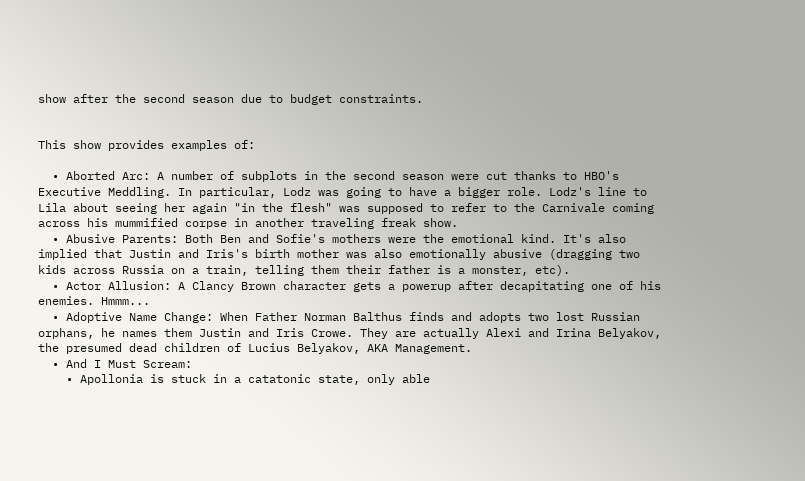show after the second season due to budget constraints.


This show provides examples of:

  • Aborted Arc: A number of subplots in the second season were cut thanks to HBO's Executive Meddling. In particular, Lodz was going to have a bigger role. Lodz's line to Lila about seeing her again "in the flesh" was supposed to refer to the Carnivale coming across his mummified corpse in another traveling freak show.
  • Abusive Parents: Both Ben and Sofie's mothers were the emotional kind. It's also implied that Justin and Iris's birth mother was also emotionally abusive (dragging two kids across Russia on a train, telling them their father is a monster, etc).
  • Actor Allusion: A Clancy Brown character gets a powerup after decapitating one of his enemies. Hmmm...
  • Adoptive Name Change: When Father Norman Balthus finds and adopts two lost Russian orphans, he names them Justin and Iris Crowe. They are actually Alexi and Irina Belyakov, the presumed dead children of Lucius Belyakov, AKA Management.
  • And I Must Scream:
    • Apollonia is stuck in a catatonic state, only able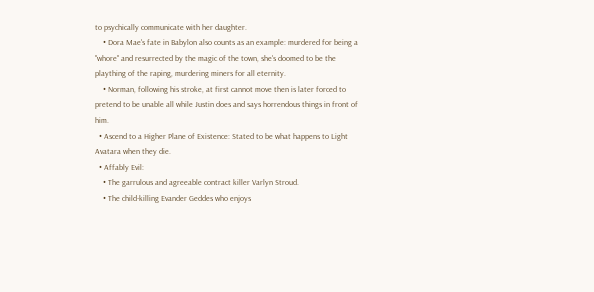to psychically communicate with her daughter.
    • Dora Mae's fate in Babylon also counts as an example: murdered for being a "whore" and resurrected by the magic of the town, she's doomed to be the plaything of the raping, murdering miners for all eternity.
    • Norman, following his stroke, at first cannot move then is later forced to pretend to be unable all while Justin does and says horrendous things in front of him.
  • Ascend to a Higher Plane of Existence: Stated to be what happens to Light Avatara when they die.
  • Affably Evil:
    • The garrulous and agreeable contract killer Varlyn Stroud.
    • The child-killing Evander Geddes who enjoys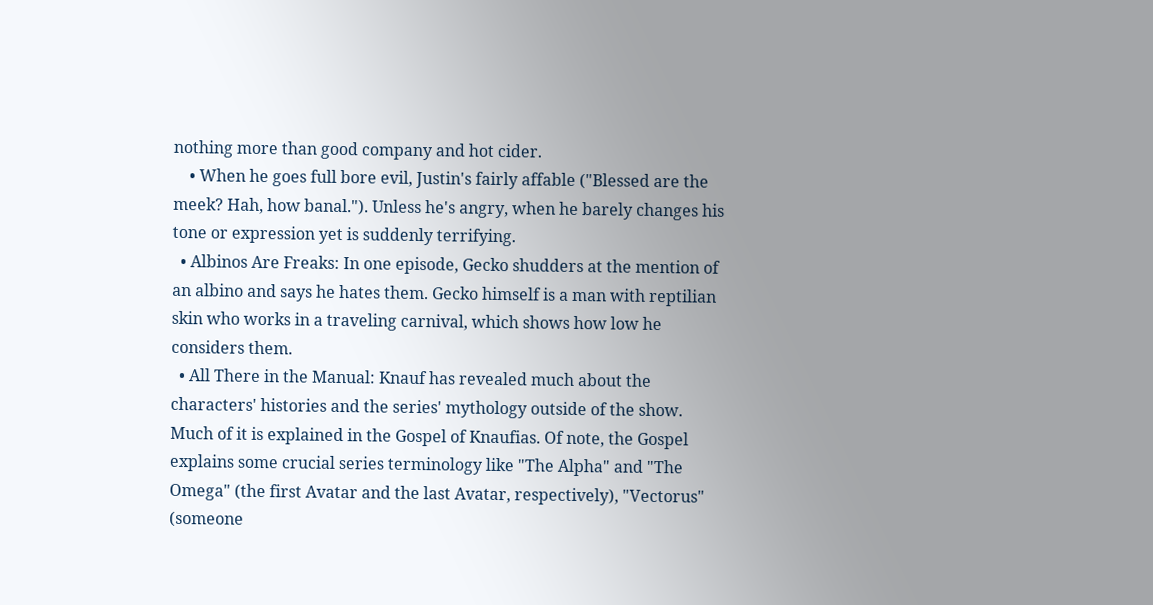nothing more than good company and hot cider.
    • When he goes full bore evil, Justin's fairly affable ("Blessed are the meek? Hah, how banal."). Unless he's angry, when he barely changes his tone or expression yet is suddenly terrifying.
  • Albinos Are Freaks: In one episode, Gecko shudders at the mention of an albino and says he hates them. Gecko himself is a man with reptilian skin who works in a traveling carnival, which shows how low he considers them.
  • All There in the Manual: Knauf has revealed much about the characters' histories and the series' mythology outside of the show. Much of it is explained in the Gospel of Knaufias. Of note, the Gospel explains some crucial series terminology like "The Alpha" and "The Omega" (the first Avatar and the last Avatar, respectively), "Vectorus" (someone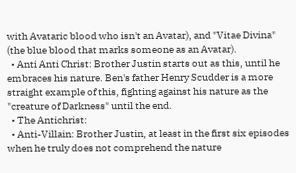with Avataric blood who isn't an Avatar), and "Vitae Divina" (the blue blood that marks someone as an Avatar).
  • Anti Anti Christ: Brother Justin starts out as this, until he embraces his nature. Ben's father Henry Scudder is a more straight example of this, fighting against his nature as the "creature of Darkness" until the end.
  • The Antichrist:
  • Anti-Villain: Brother Justin, at least in the first six episodes when he truly does not comprehend the nature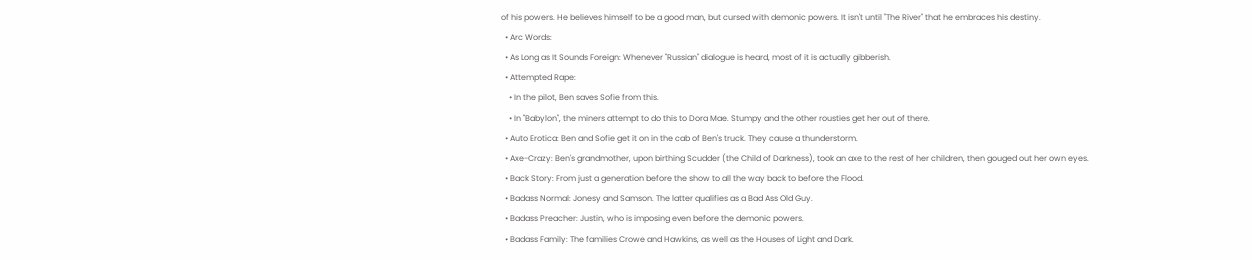of his powers. He believes himself to be a good man, but cursed with demonic powers. It isn't until "The River" that he embraces his destiny.
  • Arc Words:
  • As Long as It Sounds Foreign: Whenever "Russian" dialogue is heard, most of it is actually gibberish.
  • Attempted Rape:
    • In the pilot, Ben saves Sofie from this.
    • In "Babylon", the miners attempt to do this to Dora Mae. Stumpy and the other rousties get her out of there.
  • Auto Erotica: Ben and Sofie get it on in the cab of Ben's truck. They cause a thunderstorm.
  • Axe-Crazy: Ben's grandmother, upon birthing Scudder (the Child of Darkness), took an axe to the rest of her children, then gouged out her own eyes.
  • Back Story: From just a generation before the show to all the way back to before the Flood.
  • Badass Normal: Jonesy and Samson. The latter qualifies as a Bad Ass Old Guy.
  • Badass Preacher: Justin, who is imposing even before the demonic powers.
  • Badass Family: The families Crowe and Hawkins, as well as the Houses of Light and Dark.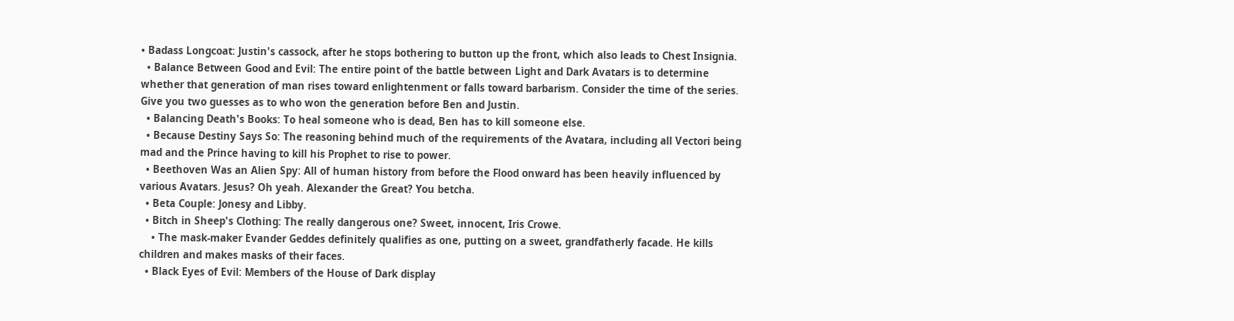• Badass Longcoat: Justin's cassock, after he stops bothering to button up the front, which also leads to Chest Insignia.
  • Balance Between Good and Evil: The entire point of the battle between Light and Dark Avatars is to determine whether that generation of man rises toward enlightenment or falls toward barbarism. Consider the time of the series. Give you two guesses as to who won the generation before Ben and Justin.
  • Balancing Death's Books: To heal someone who is dead, Ben has to kill someone else.
  • Because Destiny Says So: The reasoning behind much of the requirements of the Avatara, including all Vectori being mad and the Prince having to kill his Prophet to rise to power.
  • Beethoven Was an Alien Spy: All of human history from before the Flood onward has been heavily influenced by various Avatars. Jesus? Oh yeah. Alexander the Great? You betcha.
  • Beta Couple: Jonesy and Libby.
  • Bitch in Sheep's Clothing: The really dangerous one? Sweet, innocent, Iris Crowe.
    • The mask-maker Evander Geddes definitely qualifies as one, putting on a sweet, grandfatherly facade. He kills children and makes masks of their faces.
  • Black Eyes of Evil: Members of the House of Dark display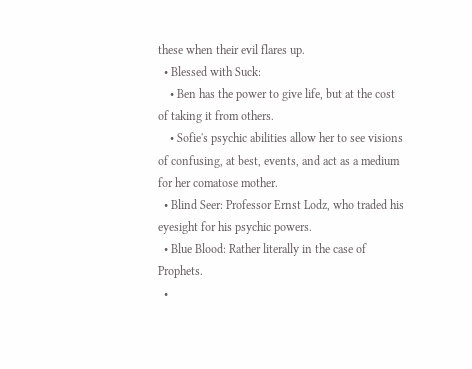these when their evil flares up.
  • Blessed with Suck:
    • Ben has the power to give life, but at the cost of taking it from others.
    • Sofie's psychic abilities allow her to see visions of confusing, at best, events, and act as a medium for her comatose mother.
  • Blind Seer: Professor Ernst Lodz, who traded his eyesight for his psychic powers.
  • Blue Blood: Rather literally in the case of Prophets.
  •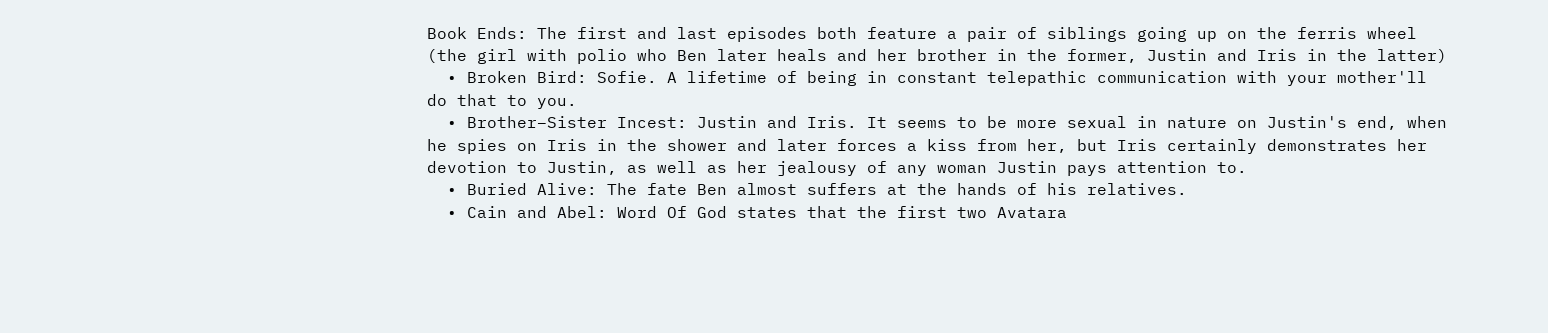Book Ends: The first and last episodes both feature a pair of siblings going up on the ferris wheel (the girl with polio who Ben later heals and her brother in the former, Justin and Iris in the latter)
  • Broken Bird: Sofie. A lifetime of being in constant telepathic communication with your mother'll do that to you.
  • Brother–Sister Incest: Justin and Iris. It seems to be more sexual in nature on Justin's end, when he spies on Iris in the shower and later forces a kiss from her, but Iris certainly demonstrates her devotion to Justin, as well as her jealousy of any woman Justin pays attention to.
  • Buried Alive: The fate Ben almost suffers at the hands of his relatives.
  • Cain and Abel: Word Of God states that the first two Avatara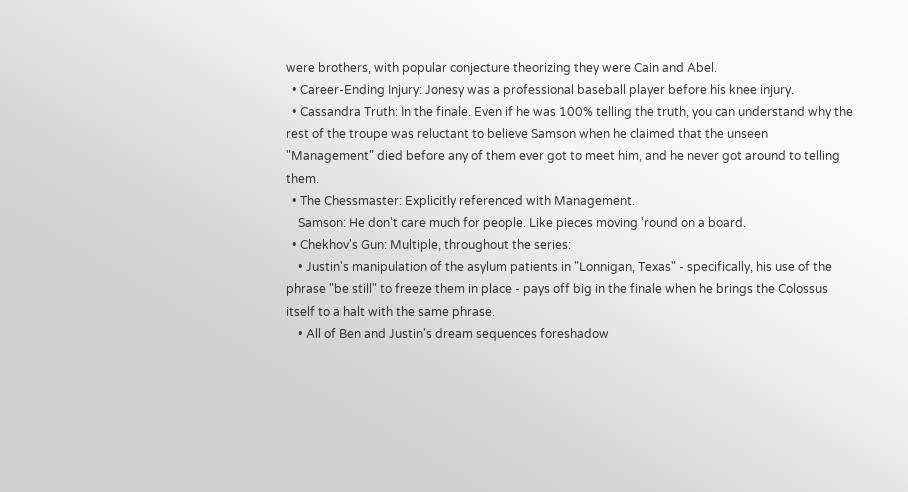were brothers, with popular conjecture theorizing they were Cain and Abel.
  • Career-Ending Injury: Jonesy was a professional baseball player before his knee injury.
  • Cassandra Truth: In the finale. Even if he was 100% telling the truth, you can understand why the rest of the troupe was reluctant to believe Samson when he claimed that the unseen "Management" died before any of them ever got to meet him, and he never got around to telling them.
  • The Chessmaster: Explicitly referenced with Management.
    Samson: He don't care much for people. Like pieces moving 'round on a board.
  • Chekhov's Gun: Multiple, throughout the series:
    • Justin's manipulation of the asylum patients in "Lonnigan, Texas" - specifically, his use of the phrase "be still" to freeze them in place - pays off big in the finale when he brings the Colossus itself to a halt with the same phrase.
    • All of Ben and Justin's dream sequences foreshadow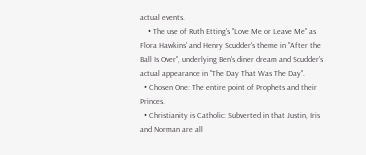actual events.
    • The use of Ruth Etting's "Love Me or Leave Me" as Flora Hawkins' and Henry Scudder's theme in "After the Ball Is Over", underlying Ben's diner dream and Scudder's actual appearance in "The Day That Was The Day".
  • Chosen One: The entire point of Prophets and their Princes.
  • Christianity is Catholic: Subverted in that Justin, Iris and Norman are all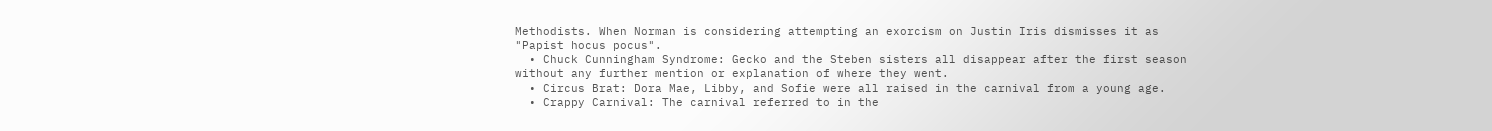Methodists. When Norman is considering attempting an exorcism on Justin Iris dismisses it as "Papist hocus pocus".
  • Chuck Cunningham Syndrome: Gecko and the Steben sisters all disappear after the first season without any further mention or explanation of where they went.
  • Circus Brat: Dora Mae, Libby, and Sofie were all raised in the carnival from a young age.
  • Crappy Carnival: The carnival referred to in the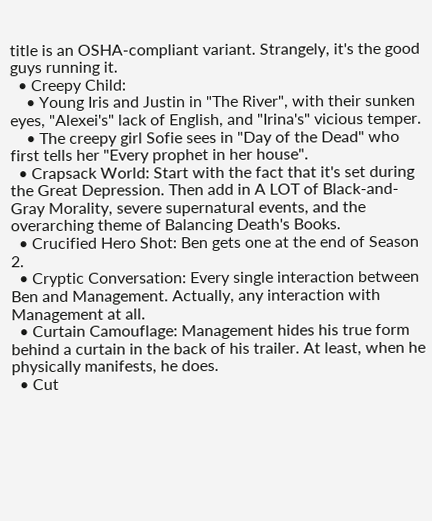title is an OSHA-compliant variant. Strangely, it's the good guys running it.
  • Creepy Child:
    • Young Iris and Justin in "The River", with their sunken eyes, "Alexei's" lack of English, and "Irina's" vicious temper.
    • The creepy girl Sofie sees in "Day of the Dead" who first tells her "Every prophet in her house".
  • Crapsack World: Start with the fact that it's set during the Great Depression. Then add in A LOT of Black-and-Gray Morality, severe supernatural events, and the overarching theme of Balancing Death's Books.
  • Crucified Hero Shot: Ben gets one at the end of Season 2.
  • Cryptic Conversation: Every single interaction between Ben and Management. Actually, any interaction with Management at all.
  • Curtain Camouflage: Management hides his true form behind a curtain in the back of his trailer. At least, when he physically manifests, he does.
  • Cut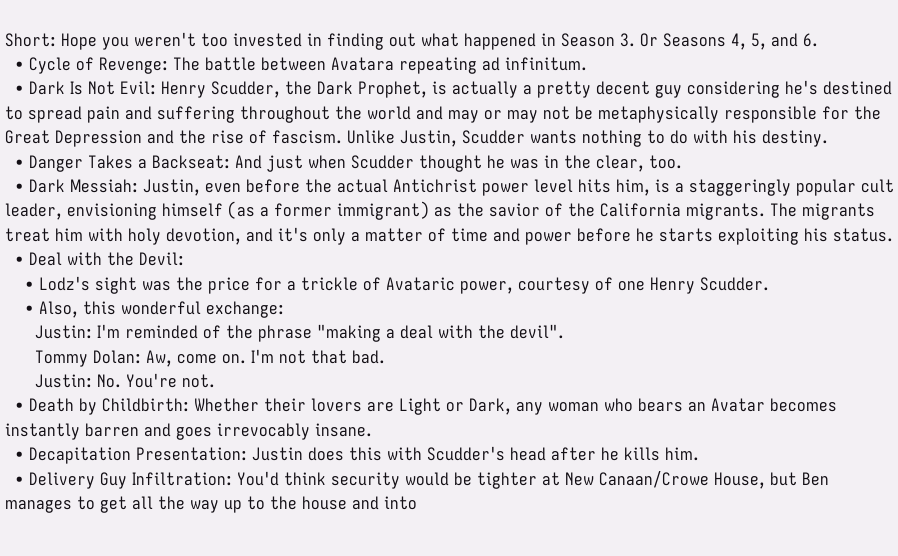Short: Hope you weren't too invested in finding out what happened in Season 3. Or Seasons 4, 5, and 6.
  • Cycle of Revenge: The battle between Avatara repeating ad infinitum.
  • Dark Is Not Evil: Henry Scudder, the Dark Prophet, is actually a pretty decent guy considering he's destined to spread pain and suffering throughout the world and may or may not be metaphysically responsible for the Great Depression and the rise of fascism. Unlike Justin, Scudder wants nothing to do with his destiny.
  • Danger Takes a Backseat: And just when Scudder thought he was in the clear, too.
  • Dark Messiah: Justin, even before the actual Antichrist power level hits him, is a staggeringly popular cult leader, envisioning himself (as a former immigrant) as the savior of the California migrants. The migrants treat him with holy devotion, and it's only a matter of time and power before he starts exploiting his status.
  • Deal with the Devil:
    • Lodz's sight was the price for a trickle of Avataric power, courtesy of one Henry Scudder.
    • Also, this wonderful exchange:
      Justin: I'm reminded of the phrase "making a deal with the devil".
      Tommy Dolan: Aw, come on. I'm not that bad.
      Justin: No. You're not.
  • Death by Childbirth: Whether their lovers are Light or Dark, any woman who bears an Avatar becomes instantly barren and goes irrevocably insane.
  • Decapitation Presentation: Justin does this with Scudder's head after he kills him.
  • Delivery Guy Infiltration: You'd think security would be tighter at New Canaan/Crowe House, but Ben manages to get all the way up to the house and into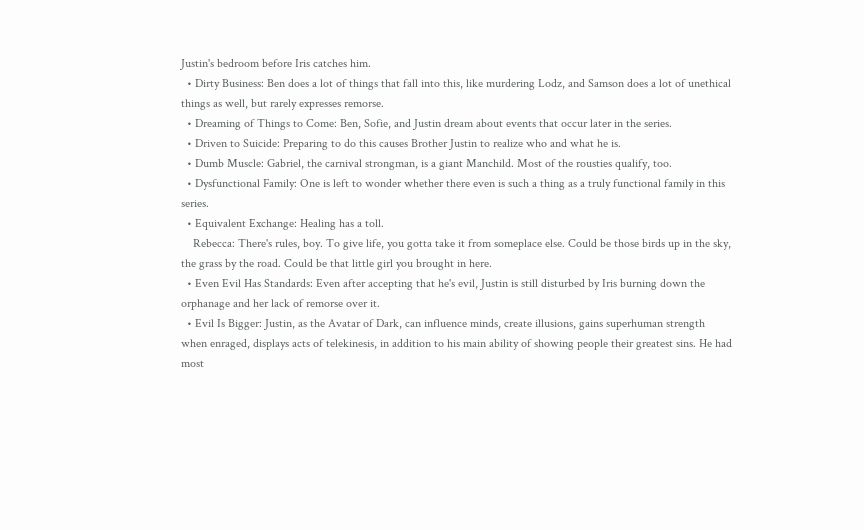Justin's bedroom before Iris catches him.
  • Dirty Business: Ben does a lot of things that fall into this, like murdering Lodz, and Samson does a lot of unethical things as well, but rarely expresses remorse.
  • Dreaming of Things to Come: Ben, Sofie, and Justin dream about events that occur later in the series.
  • Driven to Suicide: Preparing to do this causes Brother Justin to realize who and what he is.
  • Dumb Muscle: Gabriel, the carnival strongman, is a giant Manchild. Most of the rousties qualify, too.
  • Dysfunctional Family: One is left to wonder whether there even is such a thing as a truly functional family in this series.
  • Equivalent Exchange: Healing has a toll.
    Rebecca: There's rules, boy. To give life, you gotta take it from someplace else. Could be those birds up in the sky, the grass by the road. Could be that little girl you brought in here.
  • Even Evil Has Standards: Even after accepting that he's evil, Justin is still disturbed by Iris burning down the orphanage and her lack of remorse over it.
  • Evil Is Bigger: Justin, as the Avatar of Dark, can influence minds, create illusions, gains superhuman strength when enraged, displays acts of telekinesis, in addition to his main ability of showing people their greatest sins. He had most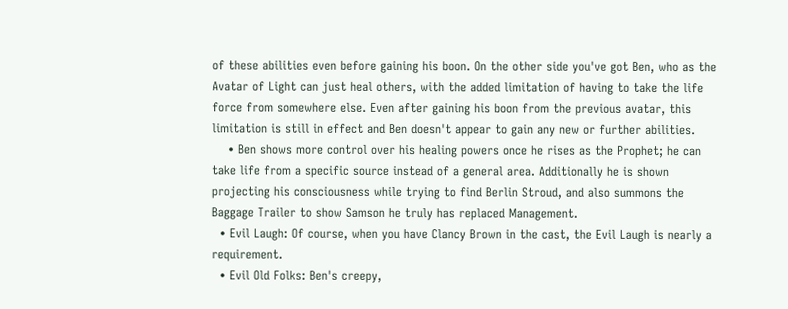of these abilities even before gaining his boon. On the other side you've got Ben, who as the Avatar of Light can just heal others, with the added limitation of having to take the life force from somewhere else. Even after gaining his boon from the previous avatar, this limitation is still in effect and Ben doesn't appear to gain any new or further abilities.
    • Ben shows more control over his healing powers once he rises as the Prophet; he can take life from a specific source instead of a general area. Additionally he is shown projecting his consciousness while trying to find Berlin Stroud, and also summons the Baggage Trailer to show Samson he truly has replaced Management.
  • Evil Laugh: Of course, when you have Clancy Brown in the cast, the Evil Laugh is nearly a requirement.
  • Evil Old Folks: Ben's creepy,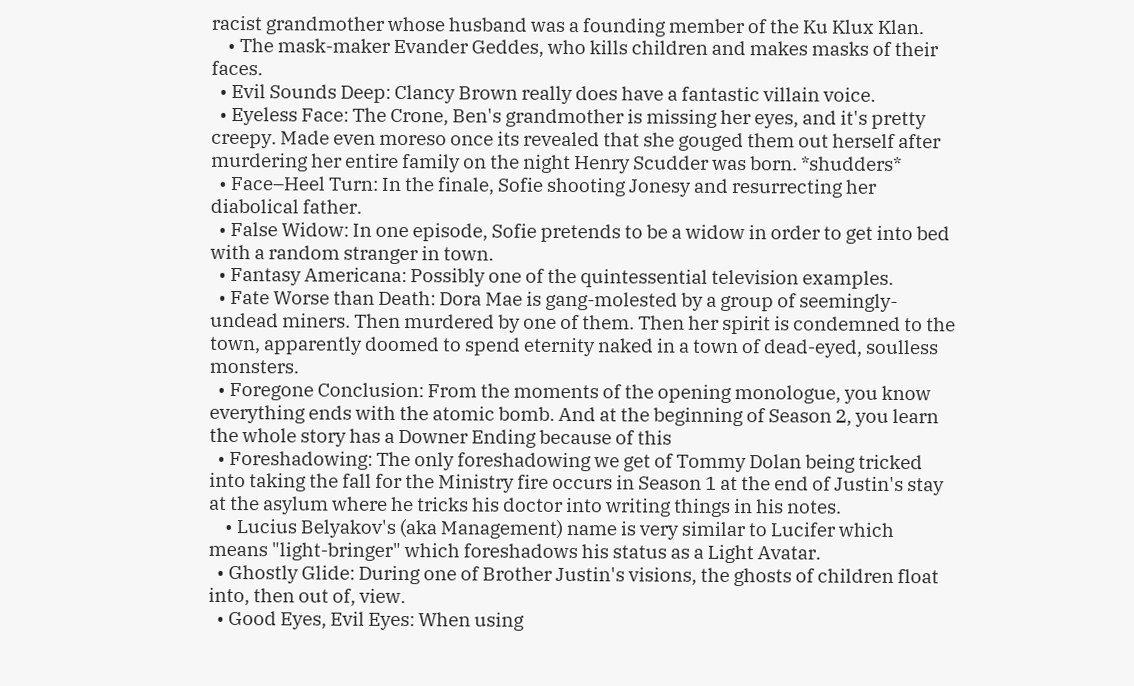racist grandmother whose husband was a founding member of the Ku Klux Klan.
    • The mask-maker Evander Geddes, who kills children and makes masks of their faces.
  • Evil Sounds Deep: Clancy Brown really does have a fantastic villain voice.
  • Eyeless Face: The Crone, Ben's grandmother is missing her eyes, and it's pretty creepy. Made even moreso once its revealed that she gouged them out herself after murdering her entire family on the night Henry Scudder was born. *shudders*
  • Face–Heel Turn: In the finale, Sofie shooting Jonesy and resurrecting her diabolical father.
  • False Widow: In one episode, Sofie pretends to be a widow in order to get into bed with a random stranger in town.
  • Fantasy Americana: Possibly one of the quintessential television examples.
  • Fate Worse than Death: Dora Mae is gang-molested by a group of seemingly-undead miners. Then murdered by one of them. Then her spirit is condemned to the town, apparently doomed to spend eternity naked in a town of dead-eyed, soulless monsters.
  • Foregone Conclusion: From the moments of the opening monologue, you know everything ends with the atomic bomb. And at the beginning of Season 2, you learn the whole story has a Downer Ending because of this
  • Foreshadowing: The only foreshadowing we get of Tommy Dolan being tricked into taking the fall for the Ministry fire occurs in Season 1 at the end of Justin's stay at the asylum where he tricks his doctor into writing things in his notes.
    • Lucius Belyakov's (aka Management) name is very similar to Lucifer which means "light-bringer" which foreshadows his status as a Light Avatar.
  • Ghostly Glide: During one of Brother Justin's visions, the ghosts of children float into, then out of, view.
  • Good Eyes, Evil Eyes: When using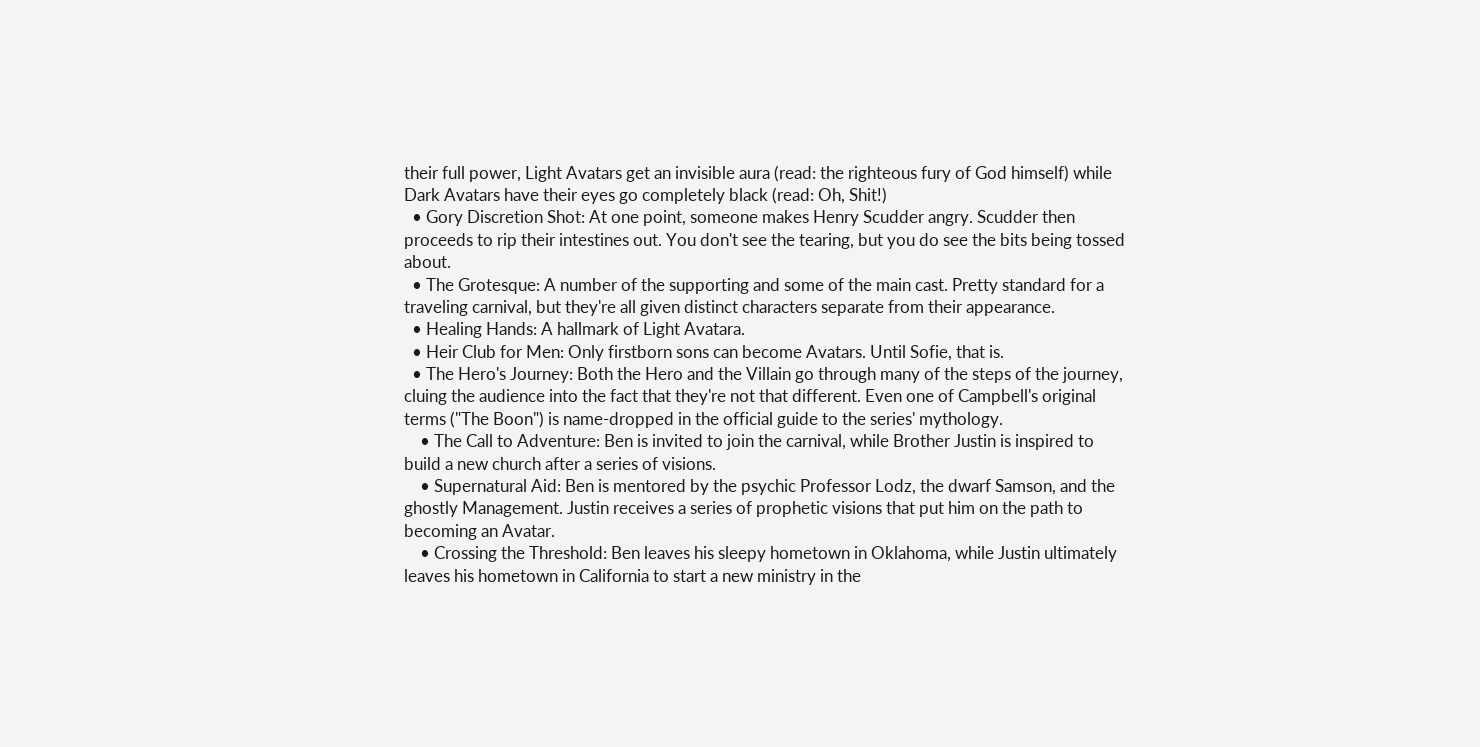their full power, Light Avatars get an invisible aura (read: the righteous fury of God himself) while Dark Avatars have their eyes go completely black (read: Oh, Shit!)
  • Gory Discretion Shot: At one point, someone makes Henry Scudder angry. Scudder then proceeds to rip their intestines out. You don't see the tearing, but you do see the bits being tossed about.
  • The Grotesque: A number of the supporting and some of the main cast. Pretty standard for a traveling carnival, but they're all given distinct characters separate from their appearance.
  • Healing Hands: A hallmark of Light Avatara.
  • Heir Club for Men: Only firstborn sons can become Avatars. Until Sofie, that is.
  • The Hero's Journey: Both the Hero and the Villain go through many of the steps of the journey, cluing the audience into the fact that they're not that different. Even one of Campbell's original terms ("The Boon") is name-dropped in the official guide to the series' mythology.
    • The Call to Adventure: Ben is invited to join the carnival, while Brother Justin is inspired to build a new church after a series of visions.
    • Supernatural Aid: Ben is mentored by the psychic Professor Lodz, the dwarf Samson, and the ghostly Management. Justin receives a series of prophetic visions that put him on the path to becoming an Avatar.
    • Crossing the Threshold: Ben leaves his sleepy hometown in Oklahoma, while Justin ultimately leaves his hometown in California to start a new ministry in the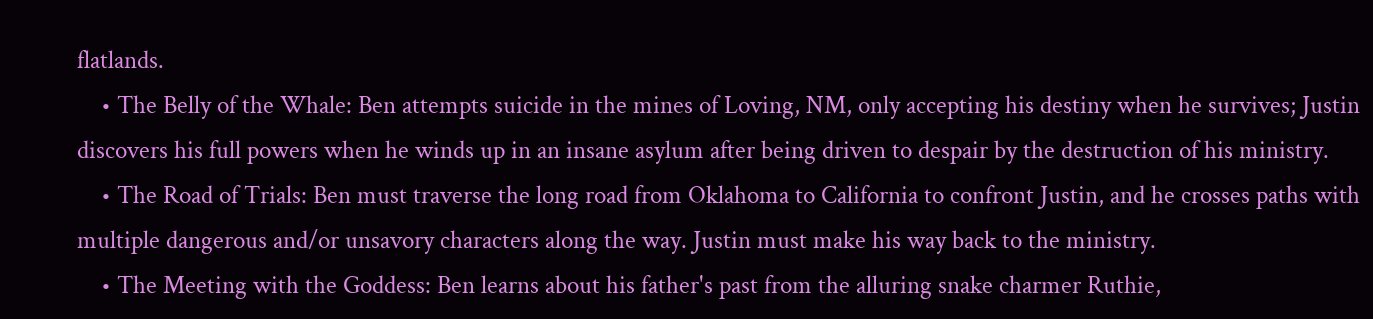flatlands.
    • The Belly of the Whale: Ben attempts suicide in the mines of Loving, NM, only accepting his destiny when he survives; Justin discovers his full powers when he winds up in an insane asylum after being driven to despair by the destruction of his ministry.
    • The Road of Trials: Ben must traverse the long road from Oklahoma to California to confront Justin, and he crosses paths with multiple dangerous and/or unsavory characters along the way. Justin must make his way back to the ministry.
    • The Meeting with the Goddess: Ben learns about his father's past from the alluring snake charmer Ruthie,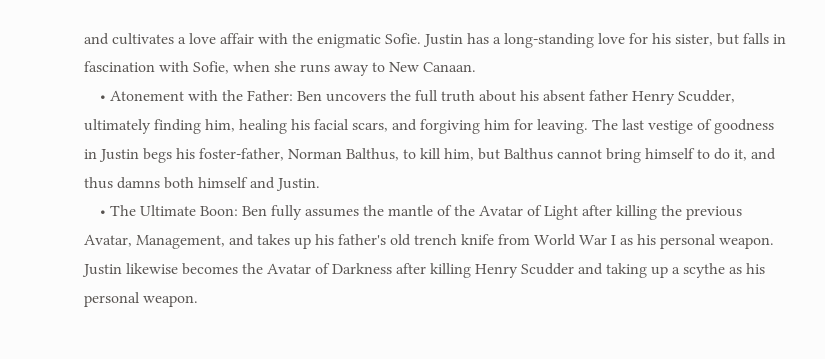and cultivates a love affair with the enigmatic Sofie. Justin has a long-standing love for his sister, but falls in fascination with Sofie, when she runs away to New Canaan.
    • Atonement with the Father: Ben uncovers the full truth about his absent father Henry Scudder, ultimately finding him, healing his facial scars, and forgiving him for leaving. The last vestige of goodness in Justin begs his foster-father, Norman Balthus, to kill him, but Balthus cannot bring himself to do it, and thus damns both himself and Justin.
    • The Ultimate Boon: Ben fully assumes the mantle of the Avatar of Light after killing the previous Avatar, Management, and takes up his father's old trench knife from World War I as his personal weapon. Justin likewise becomes the Avatar of Darkness after killing Henry Scudder and taking up a scythe as his personal weapon.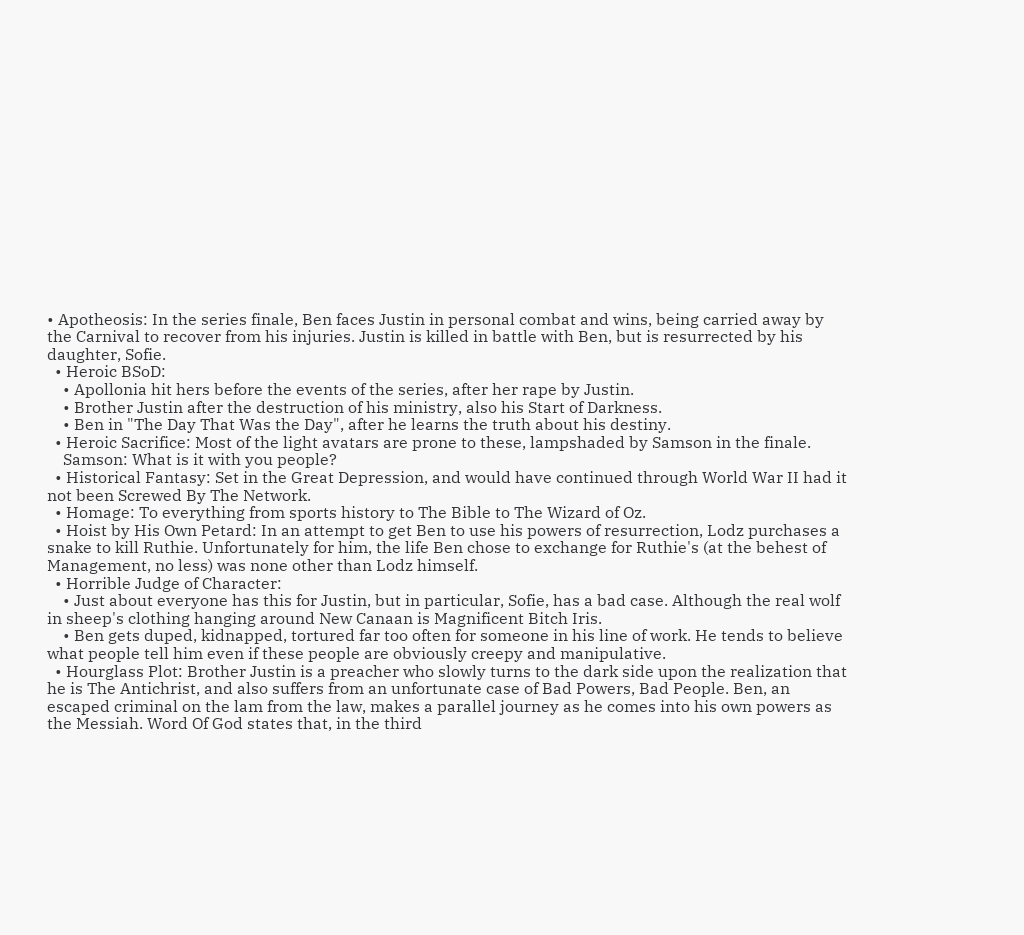• Apotheosis: In the series finale, Ben faces Justin in personal combat and wins, being carried away by the Carnival to recover from his injuries. Justin is killed in battle with Ben, but is resurrected by his daughter, Sofie.
  • Heroic BSoD:
    • Apollonia hit hers before the events of the series, after her rape by Justin.
    • Brother Justin after the destruction of his ministry, also his Start of Darkness.
    • Ben in "The Day That Was the Day", after he learns the truth about his destiny.
  • Heroic Sacrifice: Most of the light avatars are prone to these, lampshaded by Samson in the finale.
    Samson: What is it with you people?
  • Historical Fantasy: Set in the Great Depression, and would have continued through World War II had it not been Screwed By The Network.
  • Homage: To everything from sports history to The Bible to The Wizard of Oz.
  • Hoist by His Own Petard: In an attempt to get Ben to use his powers of resurrection, Lodz purchases a snake to kill Ruthie. Unfortunately for him, the life Ben chose to exchange for Ruthie's (at the behest of Management, no less) was none other than Lodz himself.
  • Horrible Judge of Character:
    • Just about everyone has this for Justin, but in particular, Sofie, has a bad case. Although the real wolf in sheep's clothing hanging around New Canaan is Magnificent Bitch Iris.
    • Ben gets duped, kidnapped, tortured far too often for someone in his line of work. He tends to believe what people tell him even if these people are obviously creepy and manipulative.
  • Hourglass Plot: Brother Justin is a preacher who slowly turns to the dark side upon the realization that he is The Antichrist, and also suffers from an unfortunate case of Bad Powers, Bad People. Ben, an escaped criminal on the lam from the law, makes a parallel journey as he comes into his own powers as the Messiah. Word Of God states that, in the third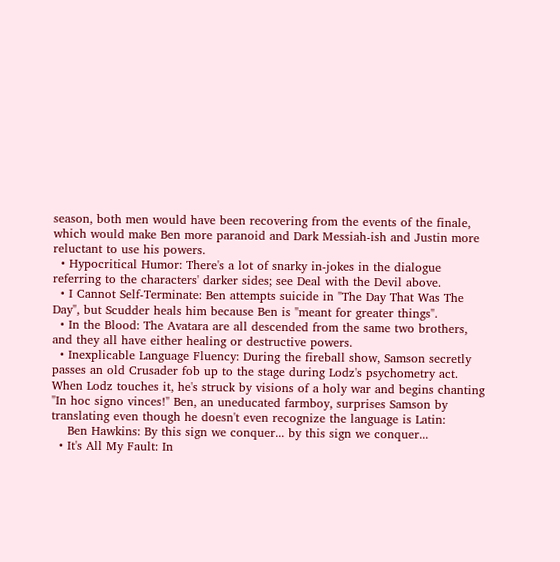season, both men would have been recovering from the events of the finale, which would make Ben more paranoid and Dark Messiah-ish and Justin more reluctant to use his powers.
  • Hypocritical Humor: There's a lot of snarky in-jokes in the dialogue referring to the characters' darker sides; see Deal with the Devil above.
  • I Cannot Self-Terminate: Ben attempts suicide in "The Day That Was The Day", but Scudder heals him because Ben is "meant for greater things".
  • In the Blood: The Avatara are all descended from the same two brothers, and they all have either healing or destructive powers.
  • Inexplicable Language Fluency: During the fireball show, Samson secretly passes an old Crusader fob up to the stage during Lodz's psychometry act. When Lodz touches it, he's struck by visions of a holy war and begins chanting "In hoc signo vinces!" Ben, an uneducated farmboy, surprises Samson by translating even though he doesn't even recognize the language is Latin:
    Ben Hawkins: By this sign we conquer... by this sign we conquer...
  • It's All My Fault: In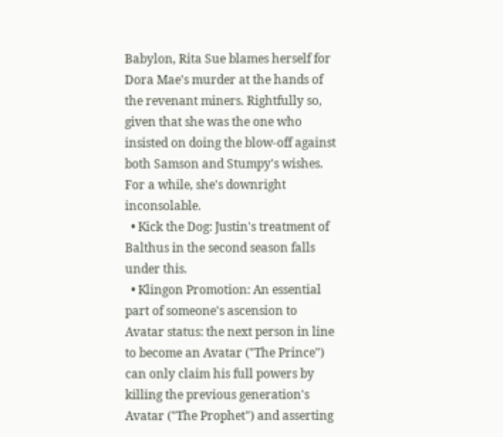Babylon, Rita Sue blames herself for Dora Mae's murder at the hands of the revenant miners. Rightfully so, given that she was the one who insisted on doing the blow-off against both Samson and Stumpy's wishes. For a while, she's downright inconsolable.
  • Kick the Dog: Justin's treatment of Balthus in the second season falls under this.
  • Klingon Promotion: An essential part of someone's ascension to Avatar status: the next person in line to become an Avatar ("The Prince") can only claim his full powers by killing the previous generation's Avatar ("The Prophet") and asserting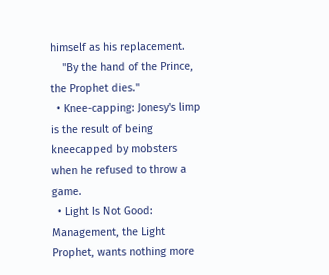himself as his replacement.
    "By the hand of the Prince, the Prophet dies."
  • Knee-capping: Jonesy's limp is the result of being kneecapped by mobsters when he refused to throw a game.
  • Light Is Not Good: Management, the Light Prophet, wants nothing more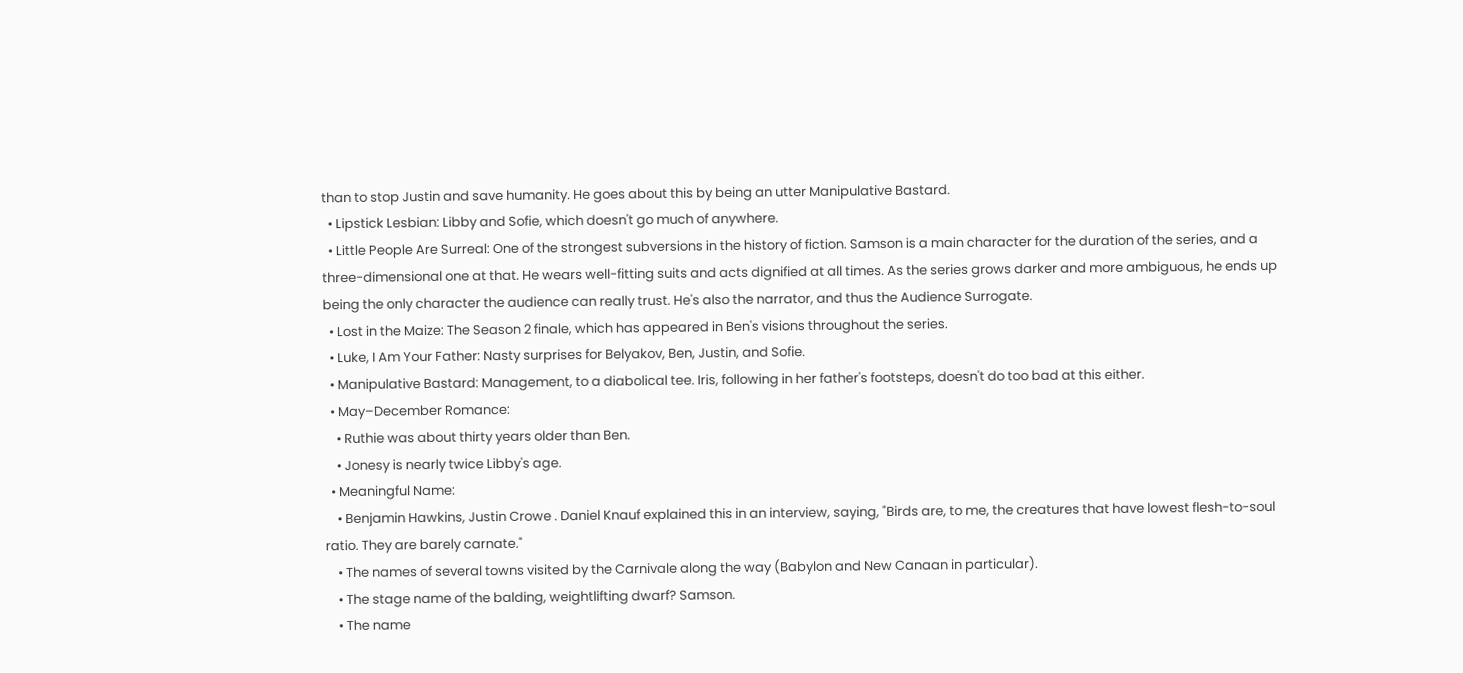than to stop Justin and save humanity. He goes about this by being an utter Manipulative Bastard.
  • Lipstick Lesbian: Libby and Sofie, which doesn't go much of anywhere.
  • Little People Are Surreal: One of the strongest subversions in the history of fiction. Samson is a main character for the duration of the series, and a three-dimensional one at that. He wears well-fitting suits and acts dignified at all times. As the series grows darker and more ambiguous, he ends up being the only character the audience can really trust. He's also the narrator, and thus the Audience Surrogate.
  • Lost in the Maize: The Season 2 finale, which has appeared in Ben's visions throughout the series.
  • Luke, I Am Your Father: Nasty surprises for Belyakov, Ben, Justin, and Sofie.
  • Manipulative Bastard: Management, to a diabolical tee. Iris, following in her father's footsteps, doesn't do too bad at this either.
  • May–December Romance:
    • Ruthie was about thirty years older than Ben.
    • Jonesy is nearly twice Libby's age.
  • Meaningful Name:
    • Benjamin Hawkins, Justin Crowe . Daniel Knauf explained this in an interview, saying, "Birds are, to me, the creatures that have lowest flesh-to-soul ratio. They are barely carnate."
    • The names of several towns visited by the Carnivale along the way (Babylon and New Canaan in particular).
    • The stage name of the balding, weightlifting dwarf? Samson.
    • The name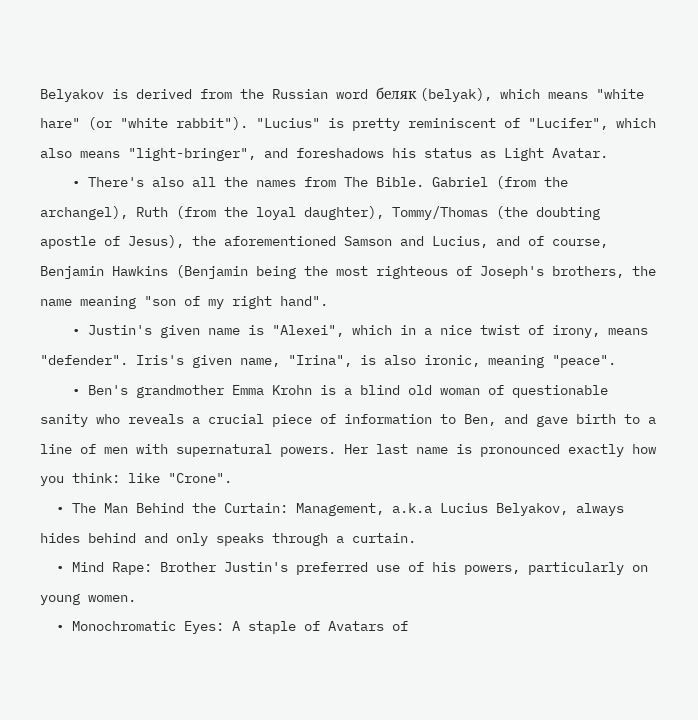Belyakov is derived from the Russian word беляк (belyak), which means "white hare" (or "white rabbit"). "Lucius" is pretty reminiscent of "Lucifer", which also means "light-bringer", and foreshadows his status as Light Avatar.
    • There's also all the names from The Bible. Gabriel (from the archangel), Ruth (from the loyal daughter), Tommy/Thomas (the doubting apostle of Jesus), the aforementioned Samson and Lucius, and of course, Benjamin Hawkins (Benjamin being the most righteous of Joseph's brothers, the name meaning "son of my right hand".
    • Justin's given name is "Alexei", which in a nice twist of irony, means "defender". Iris's given name, "Irina", is also ironic, meaning "peace".
    • Ben's grandmother Emma Krohn is a blind old woman of questionable sanity who reveals a crucial piece of information to Ben, and gave birth to a line of men with supernatural powers. Her last name is pronounced exactly how you think: like "Crone".
  • The Man Behind the Curtain: Management, a.k.a Lucius Belyakov, always hides behind and only speaks through a curtain.
  • Mind Rape: Brother Justin's preferred use of his powers, particularly on young women.
  • Monochromatic Eyes: A staple of Avatars of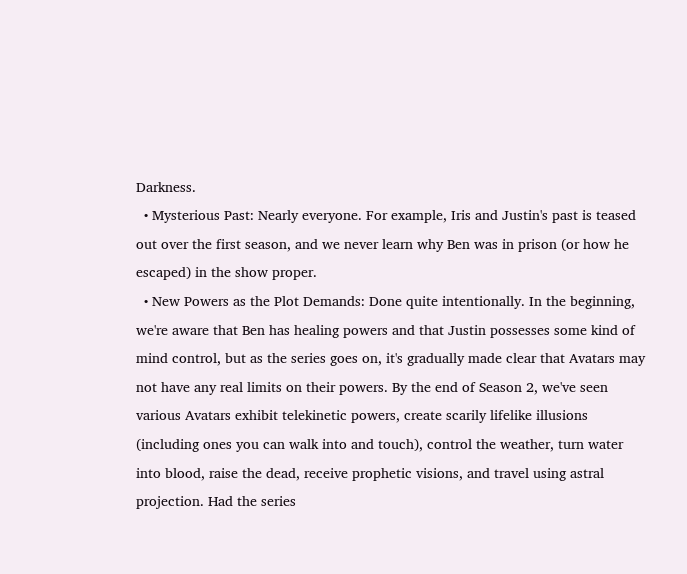Darkness.
  • Mysterious Past: Nearly everyone. For example, Iris and Justin's past is teased out over the first season, and we never learn why Ben was in prison (or how he escaped) in the show proper.
  • New Powers as the Plot Demands: Done quite intentionally. In the beginning, we're aware that Ben has healing powers and that Justin possesses some kind of mind control, but as the series goes on, it's gradually made clear that Avatars may not have any real limits on their powers. By the end of Season 2, we've seen various Avatars exhibit telekinetic powers, create scarily lifelike illusions (including ones you can walk into and touch), control the weather, turn water into blood, raise the dead, receive prophetic visions, and travel using astral projection. Had the series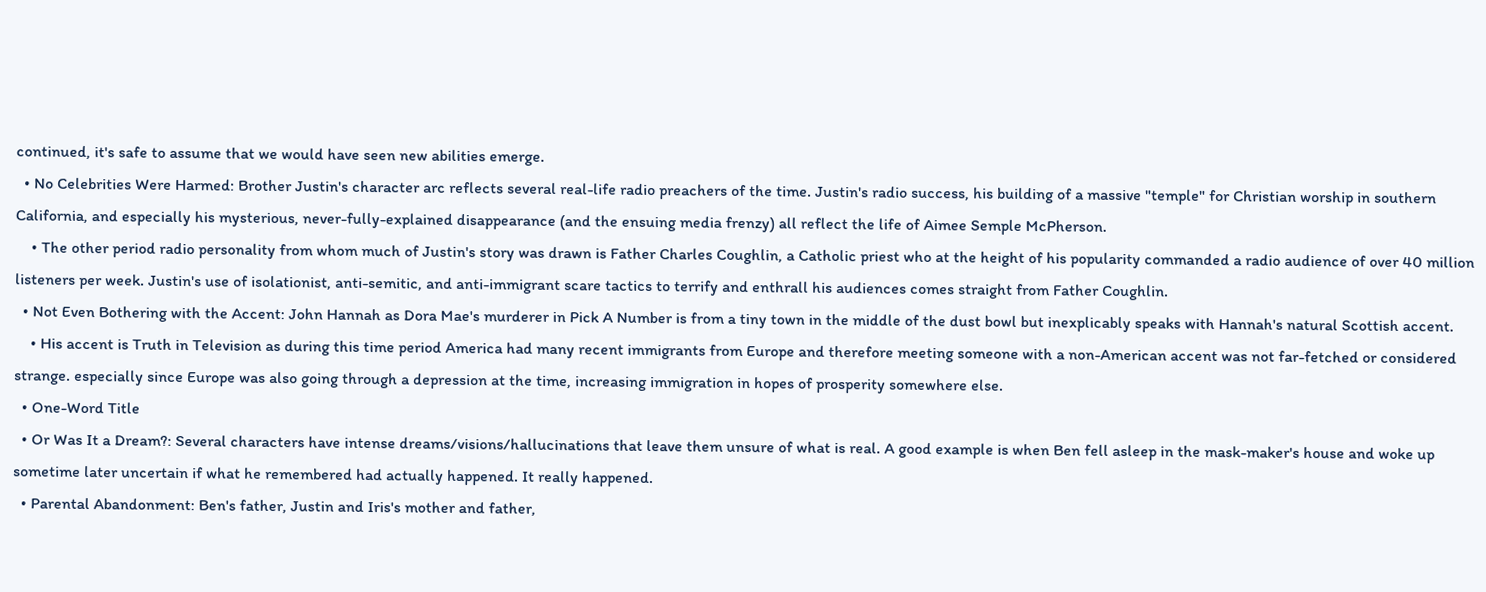continued, it's safe to assume that we would have seen new abilities emerge.
  • No Celebrities Were Harmed: Brother Justin's character arc reflects several real-life radio preachers of the time. Justin's radio success, his building of a massive "temple" for Christian worship in southern California, and especially his mysterious, never-fully-explained disappearance (and the ensuing media frenzy) all reflect the life of Aimee Semple McPherson.
    • The other period radio personality from whom much of Justin's story was drawn is Father Charles Coughlin, a Catholic priest who at the height of his popularity commanded a radio audience of over 40 million listeners per week. Justin's use of isolationist, anti-semitic, and anti-immigrant scare tactics to terrify and enthrall his audiences comes straight from Father Coughlin.
  • Not Even Bothering with the Accent: John Hannah as Dora Mae's murderer in Pick A Number is from a tiny town in the middle of the dust bowl but inexplicably speaks with Hannah's natural Scottish accent.
    • His accent is Truth in Television as during this time period America had many recent immigrants from Europe and therefore meeting someone with a non-American accent was not far-fetched or considered strange. especially since Europe was also going through a depression at the time, increasing immigration in hopes of prosperity somewhere else.
  • One-Word Title
  • Or Was It a Dream?: Several characters have intense dreams/visions/hallucinations that leave them unsure of what is real. A good example is when Ben fell asleep in the mask-maker's house and woke up sometime later uncertain if what he remembered had actually happened. It really happened.
  • Parental Abandonment: Ben's father, Justin and Iris's mother and father,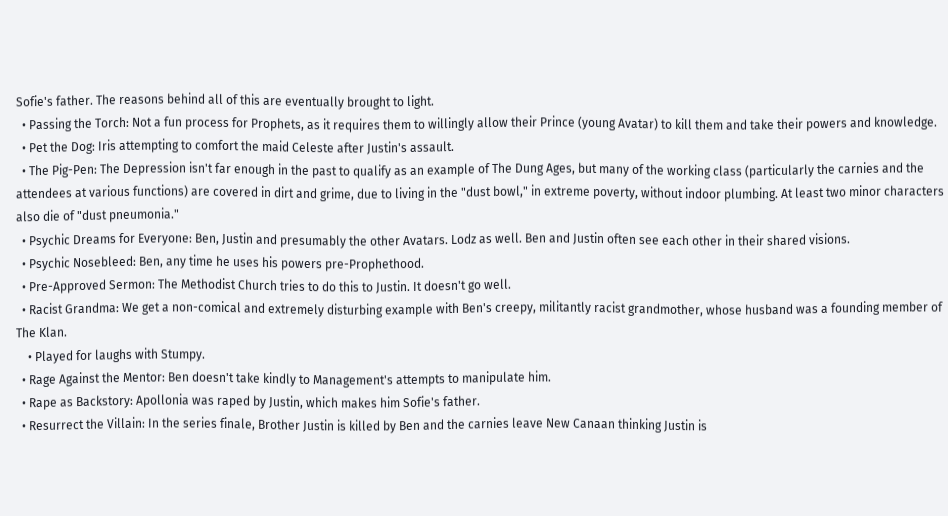Sofie's father. The reasons behind all of this are eventually brought to light.
  • Passing the Torch: Not a fun process for Prophets, as it requires them to willingly allow their Prince (young Avatar) to kill them and take their powers and knowledge.
  • Pet the Dog: Iris attempting to comfort the maid Celeste after Justin's assault.
  • The Pig-Pen: The Depression isn't far enough in the past to qualify as an example of The Dung Ages, but many of the working class (particularly the carnies and the attendees at various functions) are covered in dirt and grime, due to living in the "dust bowl," in extreme poverty, without indoor plumbing. At least two minor characters also die of "dust pneumonia."
  • Psychic Dreams for Everyone: Ben, Justin and presumably the other Avatars. Lodz as well. Ben and Justin often see each other in their shared visions.
  • Psychic Nosebleed: Ben, any time he uses his powers pre-Prophethood.
  • Pre-Approved Sermon: The Methodist Church tries to do this to Justin. It doesn't go well.
  • Racist Grandma: We get a non-comical and extremely disturbing example with Ben's creepy, militantly racist grandmother, whose husband was a founding member of The Klan.
    • Played for laughs with Stumpy.
  • Rage Against the Mentor: Ben doesn't take kindly to Management's attempts to manipulate him.
  • Rape as Backstory: Apollonia was raped by Justin, which makes him Sofie's father.
  • Resurrect the Villain: In the series finale, Brother Justin is killed by Ben and the carnies leave New Canaan thinking Justin is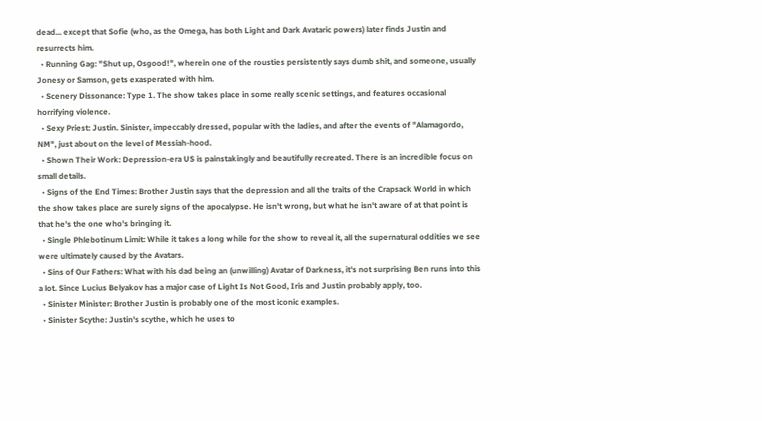dead... except that Sofie (who, as the Omega, has both Light and Dark Avataric powers) later finds Justin and resurrects him.
  • Running Gag: "Shut up, Osgood!", wherein one of the rousties persistently says dumb shit, and someone, usually Jonesy or Samson, gets exasperated with him.
  • Scenery Dissonance: Type 1. The show takes place in some really scenic settings, and features occasional horrifying violence.
  • Sexy Priest: Justin. Sinister, impeccably dressed, popular with the ladies, and after the events of "Alamagordo, NM", just about on the level of Messiah-hood.
  • Shown Their Work: Depression-era US is painstakingly and beautifully recreated. There is an incredible focus on small details.
  • Signs of the End Times: Brother Justin says that the depression and all the traits of the Crapsack World in which the show takes place are surely signs of the apocalypse. He isn't wrong, but what he isn't aware of at that point is that he's the one who's bringing it.
  • Single Phlebotinum Limit: While it takes a long while for the show to reveal it, all the supernatural oddities we see were ultimately caused by the Avatars.
  • Sins of Our Fathers: What with his dad being an (unwilling) Avatar of Darkness, it's not surprising Ben runs into this a lot. Since Lucius Belyakov has a major case of Light Is Not Good, Iris and Justin probably apply, too.
  • Sinister Minister: Brother Justin is probably one of the most iconic examples.
  • Sinister Scythe: Justin's scythe, which he uses to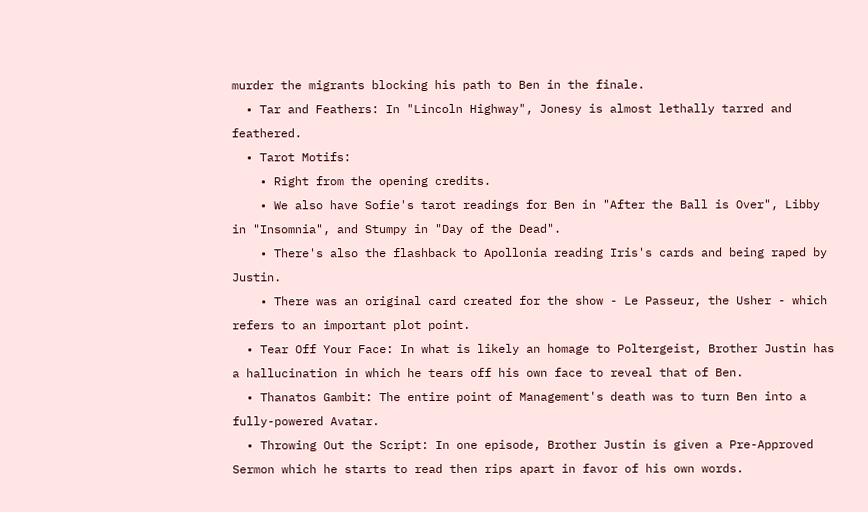murder the migrants blocking his path to Ben in the finale.
  • Tar and Feathers: In "Lincoln Highway", Jonesy is almost lethally tarred and feathered.
  • Tarot Motifs:
    • Right from the opening credits.
    • We also have Sofie's tarot readings for Ben in "After the Ball is Over", Libby in "Insomnia", and Stumpy in "Day of the Dead".
    • There's also the flashback to Apollonia reading Iris's cards and being raped by Justin.
    • There was an original card created for the show - Le Passeur, the Usher - which refers to an important plot point.
  • Tear Off Your Face: In what is likely an homage to Poltergeist, Brother Justin has a hallucination in which he tears off his own face to reveal that of Ben.
  • Thanatos Gambit: The entire point of Management's death was to turn Ben into a fully-powered Avatar.
  • Throwing Out the Script: In one episode, Brother Justin is given a Pre-Approved Sermon which he starts to read then rips apart in favor of his own words.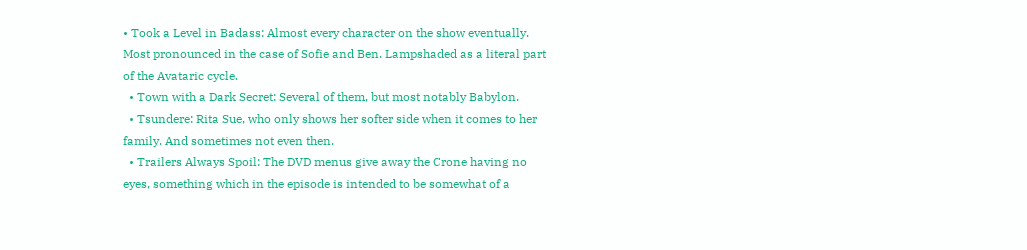• Took a Level in Badass: Almost every character on the show eventually. Most pronounced in the case of Sofie and Ben. Lampshaded as a literal part of the Avataric cycle.
  • Town with a Dark Secret: Several of them, but most notably Babylon.
  • Tsundere: Rita Sue, who only shows her softer side when it comes to her family. And sometimes not even then.
  • Trailers Always Spoil: The DVD menus give away the Crone having no eyes, something which in the episode is intended to be somewhat of a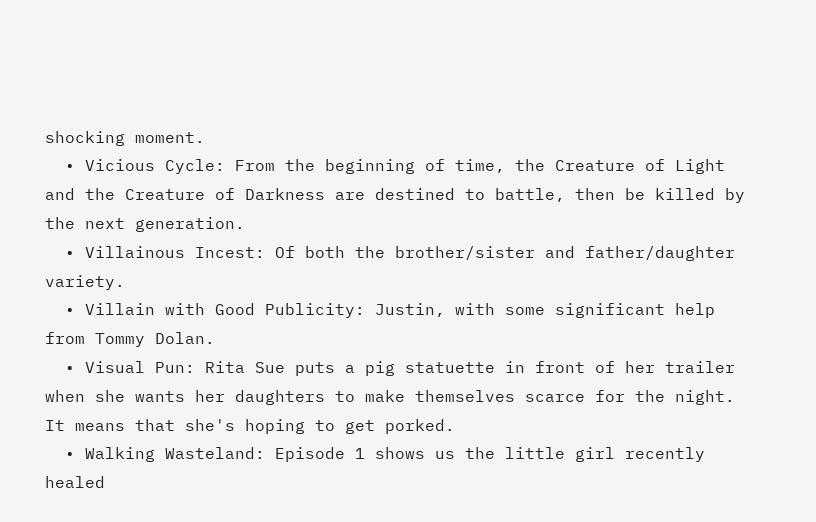shocking moment.
  • Vicious Cycle: From the beginning of time, the Creature of Light and the Creature of Darkness are destined to battle, then be killed by the next generation.
  • Villainous Incest: Of both the brother/sister and father/daughter variety.
  • Villain with Good Publicity: Justin, with some significant help from Tommy Dolan.
  • Visual Pun: Rita Sue puts a pig statuette in front of her trailer when she wants her daughters to make themselves scarce for the night. It means that she's hoping to get porked.
  • Walking Wasteland: Episode 1 shows us the little girl recently healed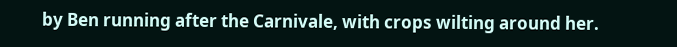by Ben running after the Carnivale, with crops wilting around her.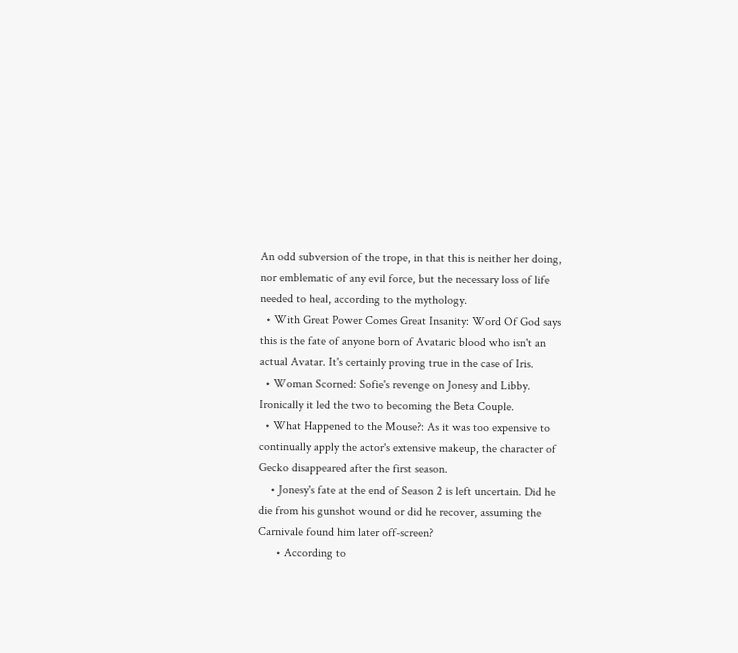An odd subversion of the trope, in that this is neither her doing, nor emblematic of any evil force, but the necessary loss of life needed to heal, according to the mythology.
  • With Great Power Comes Great Insanity: Word Of God says this is the fate of anyone born of Avataric blood who isn't an actual Avatar. It's certainly proving true in the case of Iris.
  • Woman Scorned: Sofie's revenge on Jonesy and Libby. Ironically it led the two to becoming the Beta Couple.
  • What Happened to the Mouse?: As it was too expensive to continually apply the actor's extensive makeup, the character of Gecko disappeared after the first season.
    • Jonesy's fate at the end of Season 2 is left uncertain. Did he die from his gunshot wound or did he recover, assuming the Carnivale found him later off-screen?
      • According to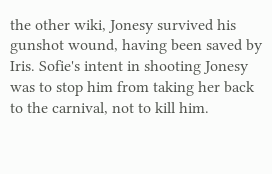the other wiki, Jonesy survived his gunshot wound, having been saved by Iris. Sofie's intent in shooting Jonesy was to stop him from taking her back to the carnival, not to kill him.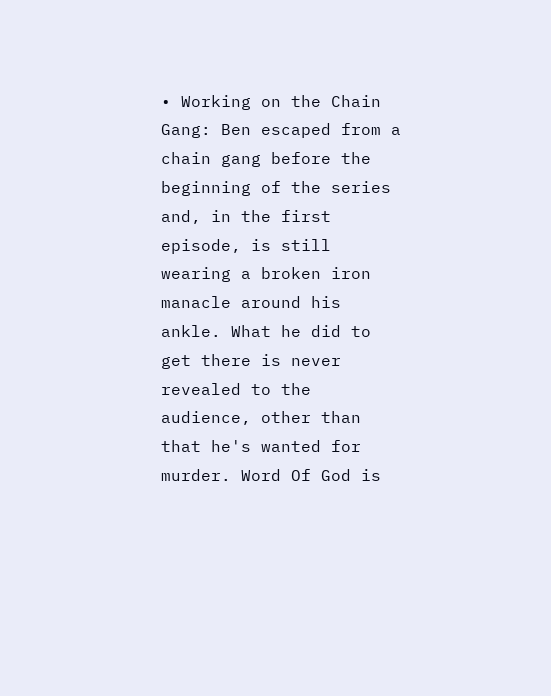• Working on the Chain Gang: Ben escaped from a chain gang before the beginning of the series and, in the first episode, is still wearing a broken iron manacle around his ankle. What he did to get there is never revealed to the audience, other than that he's wanted for murder. Word Of God is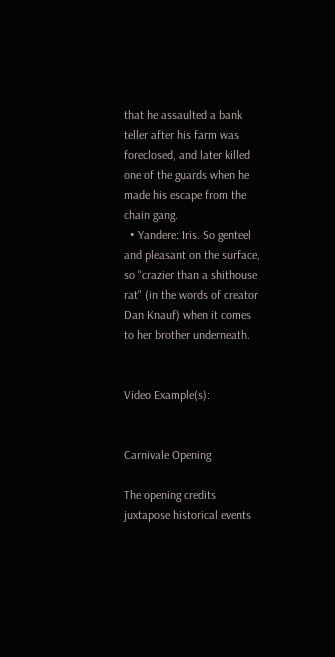that he assaulted a bank teller after his farm was foreclosed, and later killed one of the guards when he made his escape from the chain gang.
  • Yandere: Iris. So genteel and pleasant on the surface, so "crazier than a shithouse rat" (in the words of creator Dan Knauf) when it comes to her brother underneath.


Video Example(s):


Carnivale Opening

The opening credits juxtapose historical events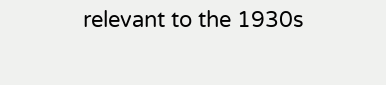relevant to the 1930s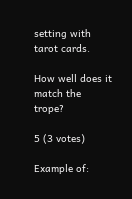setting with tarot cards.

How well does it match the trope?

5 (3 votes)

Example of: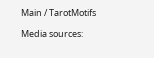Main / TarotMotifs

Media sources: